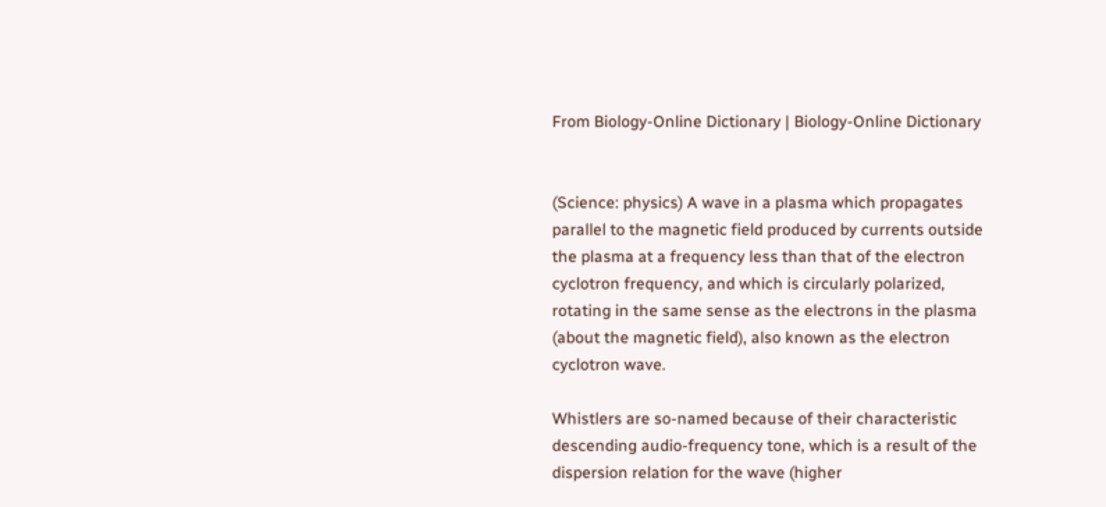From Biology-Online Dictionary | Biology-Online Dictionary


(Science: physics) A wave in a plasma which propagates parallel to the magnetic field produced by currents outside the plasma at a frequency less than that of the electron cyclotron frequency, and which is circularly polarized, rotating in the same sense as the electrons in the plasma (about the magnetic field), also known as the electron cyclotron wave.

Whistlers are so-named because of their characteristic descending audio-frequency tone, which is a result of the dispersion relation for the wave (higher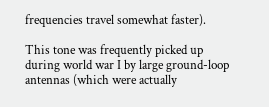frequencies travel somewhat faster).

This tone was frequently picked up during world war I by large ground-loop antennas (which were actually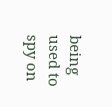being used to spy on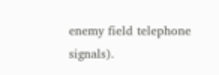enemy field telephone signals).